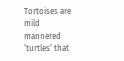Tortoises are mild mannered ‘turtles’ that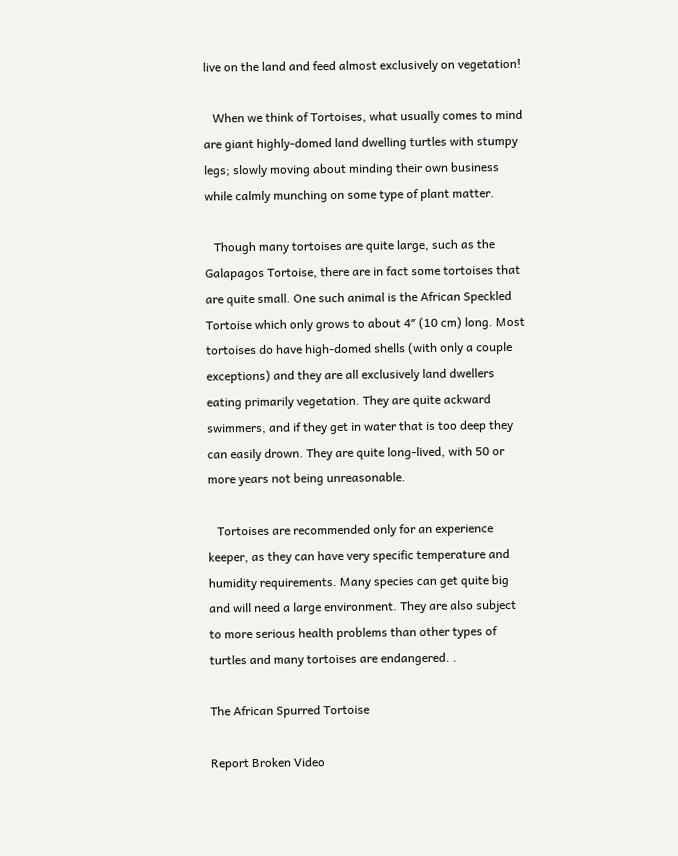live on the land and feed almost exclusively on vegetation!

   When we think of Tortoises, what usually comes to mind are giant highly-domed land dwelling turtles with stumpy legs; slowly moving about minding their own business while calmly munching on some type of plant matter.

   Though many tortoises are quite large, such as the Galapagos Tortoise, there are in fact some tortoises that are quite small. One such animal is the African Speckled Tortoise which only grows to about 4″ (10 cm) long. Most tortoises do have high-domed shells (with only a couple exceptions) and they are all exclusively land dwellers eating primarily vegetation. They are quite ackward swimmers, and if they get in water that is too deep they can easily drown. They are quite long-lived, with 50 or more years not being unreasonable.

   Tortoises are recommended only for an experience keeper, as they can have very specific temperature and humidity requirements. Many species can get quite big and will need a large environment. They are also subject to more serious health problems than other types of turtles and many tortoises are endangered. .

The African Spurred Tortoise

Report Broken Video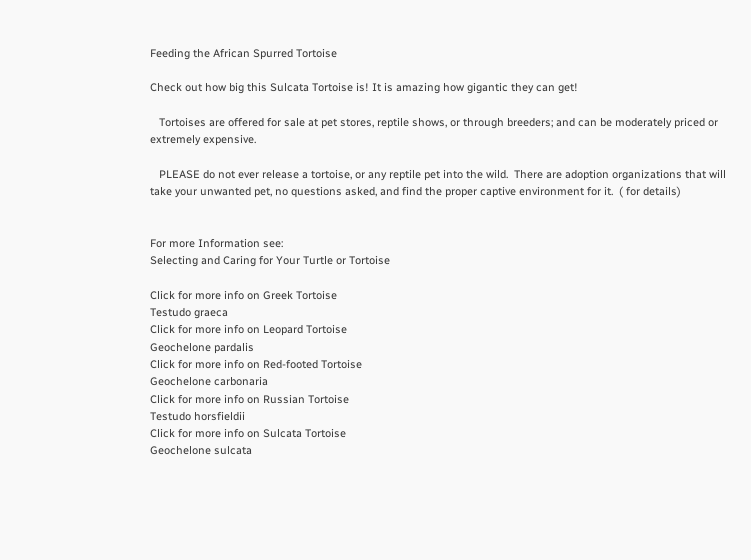Feeding the African Spurred Tortoise

Check out how big this Sulcata Tortoise is! It is amazing how gigantic they can get!

   Tortoises are offered for sale at pet stores, reptile shows, or through breeders; and can be moderately priced or extremely expensive.

   PLEASE do not ever release a tortoise, or any reptile pet into the wild.  There are adoption organizations that will take your unwanted pet, no questions asked, and find the proper captive environment for it.  ( for details)


For more Information see:
Selecting and Caring for Your Turtle or Tortoise

Click for more info on Greek Tortoise
Testudo graeca
Click for more info on Leopard Tortoise
Geochelone pardalis
Click for more info on Red-footed Tortoise
Geochelone carbonaria
Click for more info on Russian Tortoise
Testudo horsfieldii
Click for more info on Sulcata Tortoise
Geochelone sulcata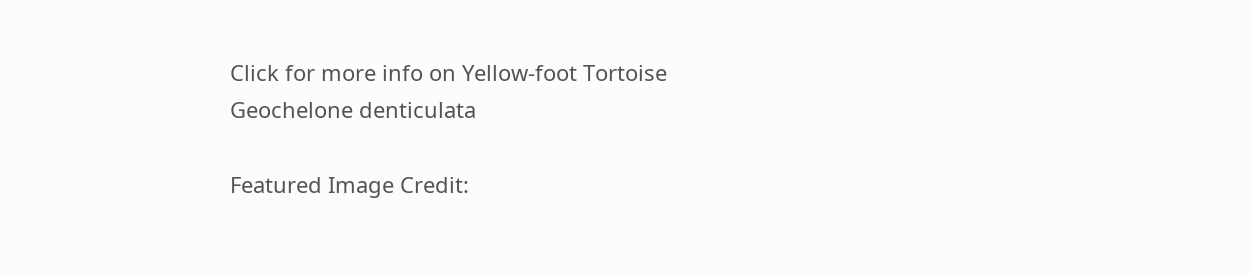Click for more info on Yellow-foot Tortoise
Geochelone denticulata

Featured Image Credit: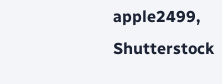apple2499, Shutterstock